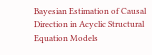Bayesian Estimation of Causal Direction in Acyclic Structural Equation Models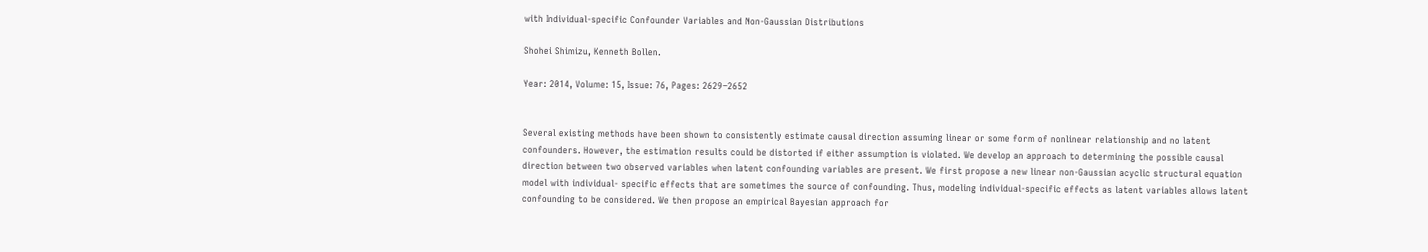with Individual-specific Confounder Variables and Non-Gaussian Distributions

Shohei Shimizu, Kenneth Bollen.

Year: 2014, Volume: 15, Issue: 76, Pages: 2629−2652


Several existing methods have been shown to consistently estimate causal direction assuming linear or some form of nonlinear relationship and no latent confounders. However, the estimation results could be distorted if either assumption is violated. We develop an approach to determining the possible causal direction between two observed variables when latent confounding variables are present. We first propose a new linear non-Gaussian acyclic structural equation model with individual- specific effects that are sometimes the source of confounding. Thus, modeling individual-specific effects as latent variables allows latent confounding to be considered. We then propose an empirical Bayesian approach for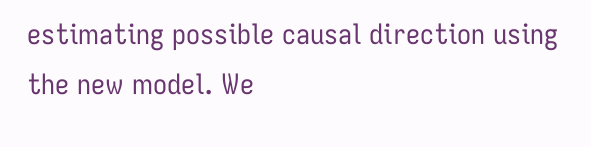estimating possible causal direction using the new model. We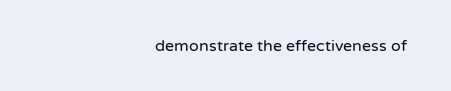demonstrate the effectiveness of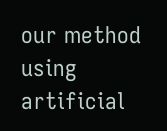our method using artificial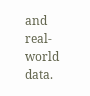and real-world data.